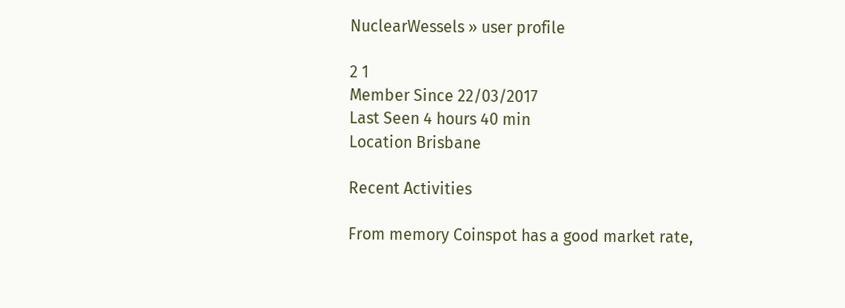NuclearWessels » user profile

2 1
Member Since 22/03/2017
Last Seen 4 hours 40 min
Location Brisbane

Recent Activities

From memory Coinspot has a good market rate,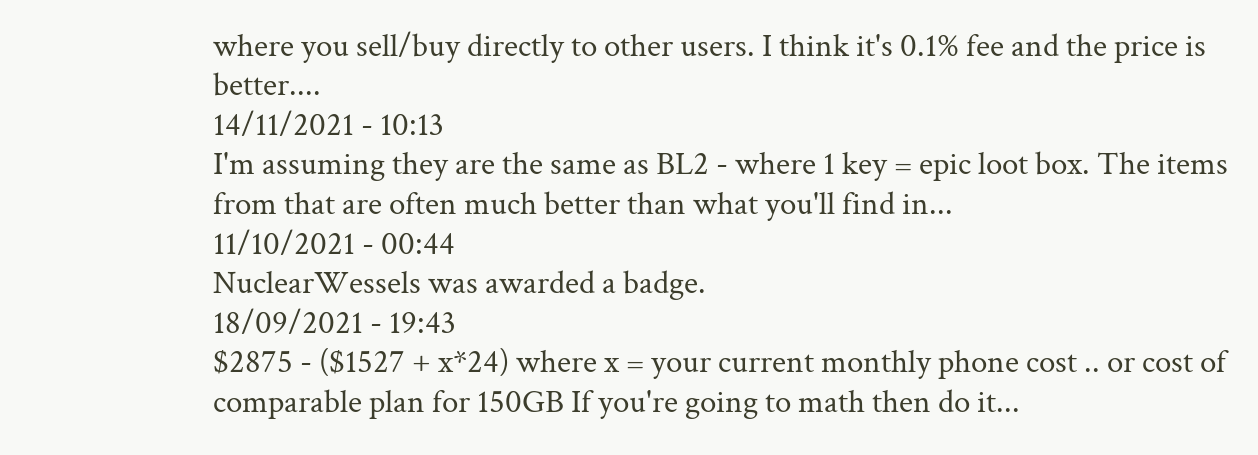where you sell/buy directly to other users. I think it's 0.1% fee and the price is better....
14/11/2021 - 10:13
I'm assuming they are the same as BL2 - where 1 key = epic loot box. The items from that are often much better than what you'll find in...
11/10/2021 - 00:44
NuclearWessels was awarded a badge.
18/09/2021 - 19:43
$2875 - ($1527 + x*24) where x = your current monthly phone cost .. or cost of comparable plan for 150GB If you're going to math then do it...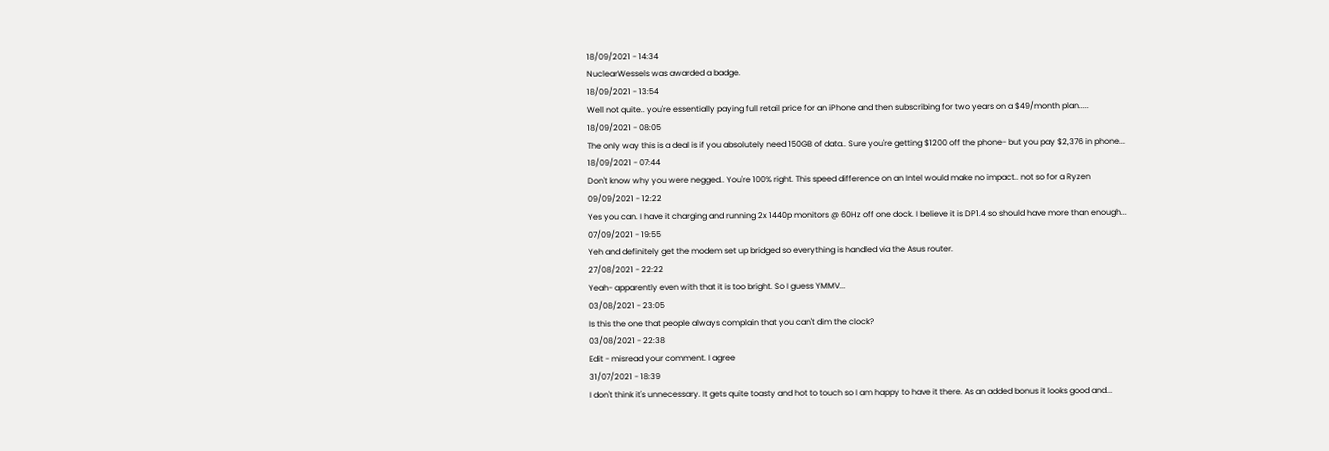18/09/2021 - 14:34
NuclearWessels was awarded a badge.
18/09/2021 - 13:54
Well not quite.. you're essentially paying full retail price for an iPhone and then subscribing for two years on a $49/month plan.....
18/09/2021 - 08:05
The only way this is a deal is if you absolutely need 150GB of data.. Sure you're getting $1200 off the phone- but you pay $2,376 in phone...
18/09/2021 - 07:44
Don't know why you were negged.. You're 100% right. This speed difference on an Intel would make no impact.. not so for a Ryzen
09/09/2021 - 12:22
Yes you can. I have it charging and running 2x 1440p monitors @ 60Hz off one dock. I believe it is DP1.4 so should have more than enough...
07/09/2021 - 19:55
Yeh and definitely get the modem set up bridged so everything is handled via the Asus router.
27/08/2021 - 22:22
Yeah- apparently even with that it is too bright. So I guess YMMV...
03/08/2021 - 23:05
Is this the one that people always complain that you can't dim the clock?
03/08/2021 - 22:38
Edit - misread your comment. I agree
31/07/2021 - 18:39
I don't think it's unnecessary. It gets quite toasty and hot to touch so I am happy to have it there. As an added bonus it looks good and...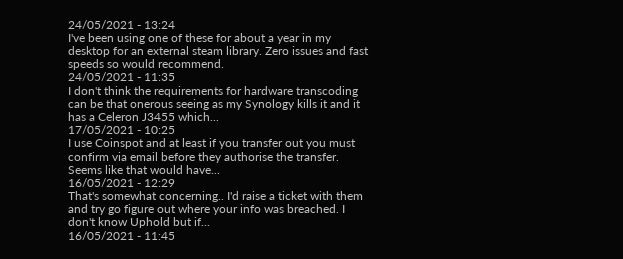24/05/2021 - 13:24
I've been using one of these for about a year in my desktop for an external steam library. Zero issues and fast speeds so would recommend.
24/05/2021 - 11:35
I don't think the requirements for hardware transcoding can be that onerous seeing as my Synology kills it and it has a Celeron J3455 which...
17/05/2021 - 10:25
I use Coinspot and at least if you transfer out you must confirm via email before they authorise the transfer. Seems like that would have...
16/05/2021 - 12:29
That's somewhat concerning.. I'd raise a ticket with them and try go figure out where your info was breached. I don't know Uphold but if...
16/05/2021 - 11:45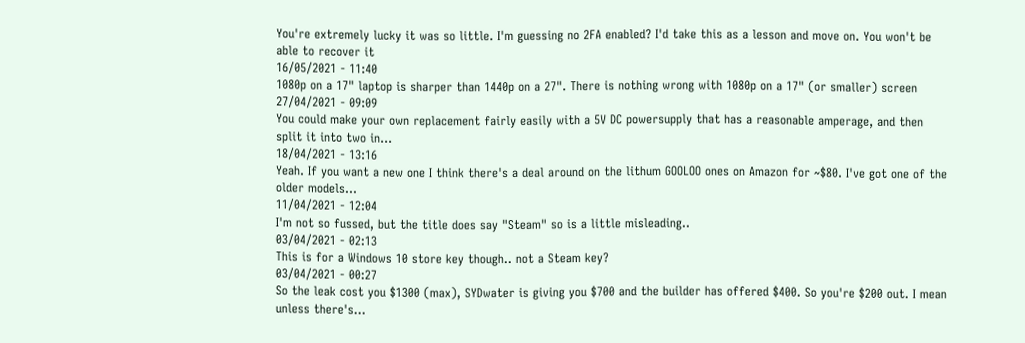You're extremely lucky it was so little. I'm guessing no 2FA enabled? I'd take this as a lesson and move on. You won't be able to recover it
16/05/2021 - 11:40
1080p on a 17" laptop is sharper than 1440p on a 27". There is nothing wrong with 1080p on a 17" (or smaller) screen
27/04/2021 - 09:09
You could make your own replacement fairly easily with a 5V DC powersupply that has a reasonable amperage, and then split it into two in...
18/04/2021 - 13:16
Yeah. If you want a new one I think there's a deal around on the lithum GOOLOO ones on Amazon for ~$80. I've got one of the older models...
11/04/2021 - 12:04
I'm not so fussed, but the title does say "Steam" so is a little misleading..
03/04/2021 - 02:13
This is for a Windows 10 store key though.. not a Steam key?
03/04/2021 - 00:27
So the leak cost you $1300 (max), SYDwater is giving you $700 and the builder has offered $400. So you're $200 out. I mean unless there's...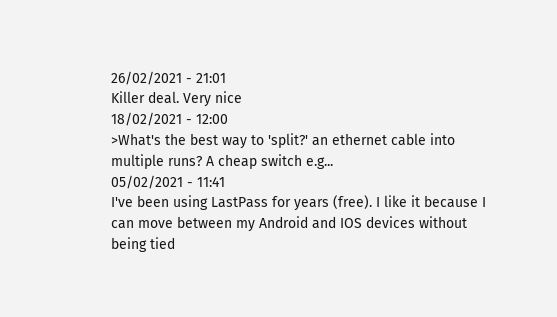26/02/2021 - 21:01
Killer deal. Very nice
18/02/2021 - 12:00
>What's the best way to 'split?' an ethernet cable into multiple runs? A cheap switch e.g...
05/02/2021 - 11:41
I've been using LastPass for years (free). I like it because I can move between my Android and IOS devices without being tied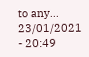to any...
23/01/2021 - 20:49